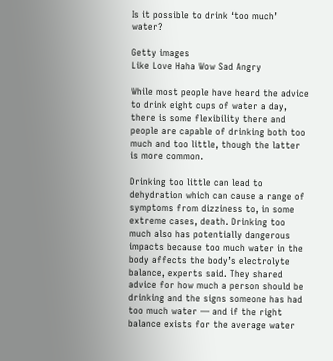Is it possible to drink ‘too much’ water?

Getty images
Like Love Haha Wow Sad Angry

While most people have heard the advice to drink eight cups of water a day, there is some flexibility there and people are capable of drinking both too much and too little, though the latter is more common.

Drinking too little can lead to dehydration which can cause a range of symptoms from dizziness to, in some extreme cases, death. Drinking too much also has potentially dangerous impacts because too much water in the body affects the body’s electrolyte balance, experts said. They shared advice for how much a person should be drinking and the signs someone has had too much water — and if the right balance exists for the average water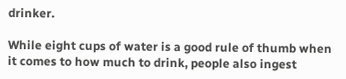drinker.

While eight cups of water is a good rule of thumb when it comes to how much to drink, people also ingest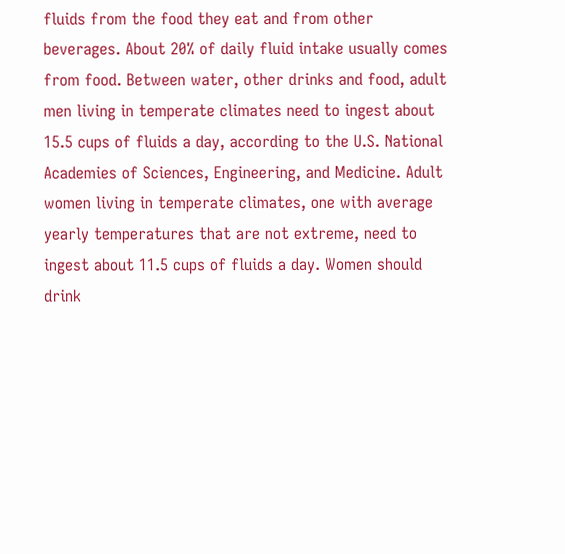fluids from the food they eat and from other beverages. About 20% of daily fluid intake usually comes from food. Between water, other drinks and food, adult men living in temperate climates need to ingest about 15.5 cups of fluids a day, according to the U.S. National Academies of Sciences, Engineering, and Medicine. Adult women living in temperate climates, one with average yearly temperatures that are not extreme, need to ingest about 11.5 cups of fluids a day. Women should drink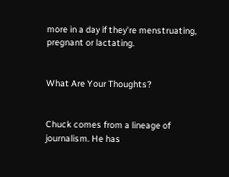more in a day if they’re menstruating, pregnant or lactating.


What Are Your Thoughts?


Chuck comes from a lineage of journalism. He has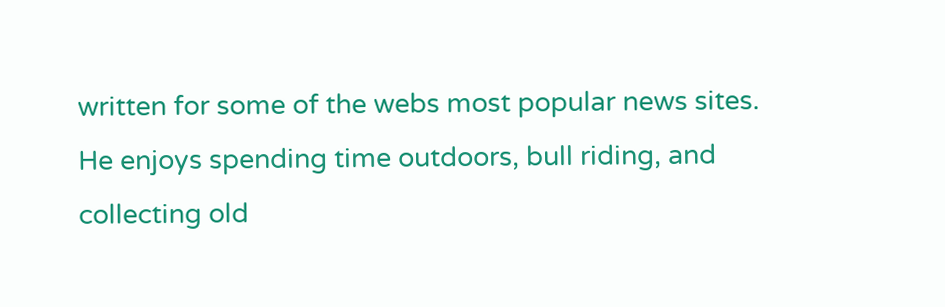written for some of the webs most popular news sites. He enjoys spending time outdoors, bull riding, and collecting old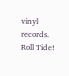vinyl records. Roll Tide!